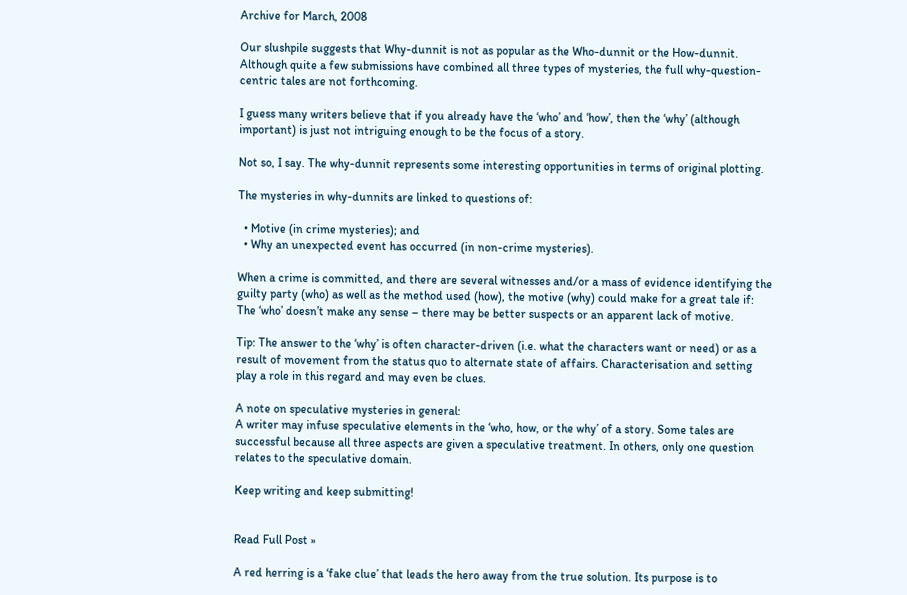Archive for March, 2008

Our slushpile suggests that Why-dunnit is not as popular as the Who-dunnit or the How-dunnit. Although quite a few submissions have combined all three types of mysteries, the full why-question-centric tales are not forthcoming.

I guess many writers believe that if you already have the ‘who’ and ‘how’, then the ‘why’ (although important) is just not intriguing enough to be the focus of a story.

Not so, I say. The why-dunnit represents some interesting opportunities in terms of original plotting.

The mysteries in why-dunnits are linked to questions of:

  • Motive (in crime mysteries); and
  • Why an unexpected event has occurred (in non-crime mysteries).

When a crime is committed, and there are several witnesses and/or a mass of evidence identifying the guilty party (who) as well as the method used (how), the motive (why) could make for a great tale if:
The ‘who’ doesn’t make any sense – there may be better suspects or an apparent lack of motive.

Tip: The answer to the ‘why’ is often character-driven (i.e. what the characters want or need) or as a result of movement from the status quo to alternate state of affairs. Characterisation and setting play a role in this regard and may even be clues.

A note on speculative mysteries in general:
A writer may infuse speculative elements in the ‘who, how, or the why’ of a story. Some tales are successful because all three aspects are given a speculative treatment. In others, only one question relates to the speculative domain.

Keep writing and keep submitting!


Read Full Post »

A red herring is a ‘fake clue’ that leads the hero away from the true solution. Its purpose is to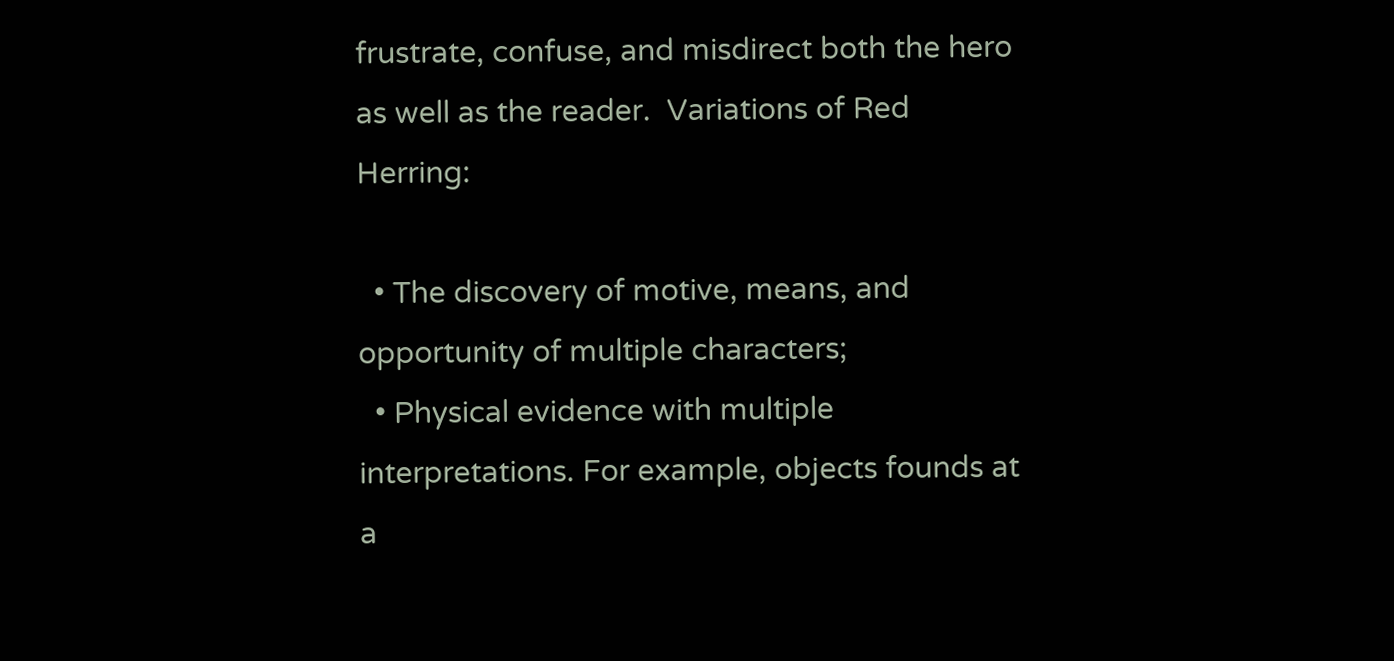frustrate, confuse, and misdirect both the hero as well as the reader.  Variations of Red Herring:

  • The discovery of motive, means, and opportunity of multiple characters;
  • Physical evidence with multiple interpretations. For example, objects founds at a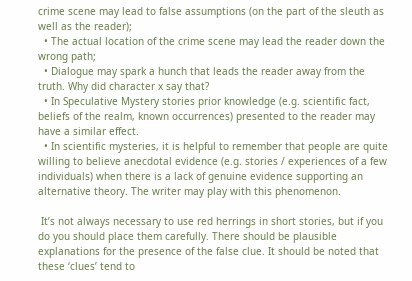crime scene may lead to false assumptions (on the part of the sleuth as well as the reader);
  • The actual location of the crime scene may lead the reader down the wrong path;
  • Dialogue may spark a hunch that leads the reader away from the truth. Why did character x say that?
  • In Speculative Mystery stories prior knowledge (e.g. scientific fact, beliefs of the realm, known occurrences) presented to the reader may have a similar effect.
  • In scientific mysteries, it is helpful to remember that people are quite willing to believe anecdotal evidence (e.g. stories / experiences of a few individuals) when there is a lack of genuine evidence supporting an alternative theory. The writer may play with this phenomenon.

 It’s not always necessary to use red herrings in short stories, but if you do you should place them carefully. There should be plausible explanations for the presence of the false clue. It should be noted that these ‘clues’ tend to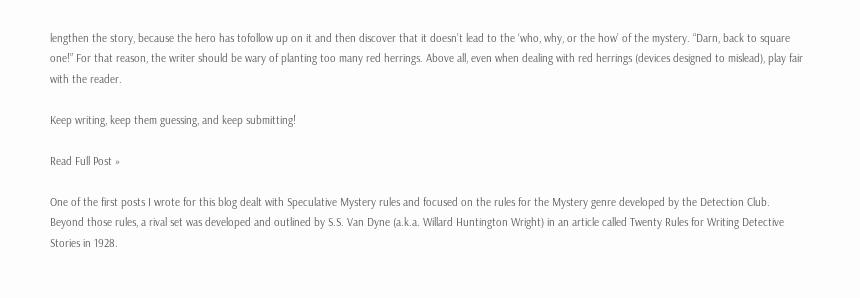lengthen the story, because the hero has tofollow up on it and then discover that it doesn’t lead to the ‘who, why, or the how’ of the mystery. “Darn, back to square one!” For that reason, the writer should be wary of planting too many red herrings. Above all, even when dealing with red herrings (devices designed to mislead), play fair with the reader.

Keep writing, keep them guessing, and keep submitting!

Read Full Post »

One of the first posts I wrote for this blog dealt with Speculative Mystery rules and focused on the rules for the Mystery genre developed by the Detection Club. Beyond those rules, a rival set was developed and outlined by S.S. Van Dyne (a.k.a. Willard Huntington Wright) in an article called Twenty Rules for Writing Detective Stories in 1928.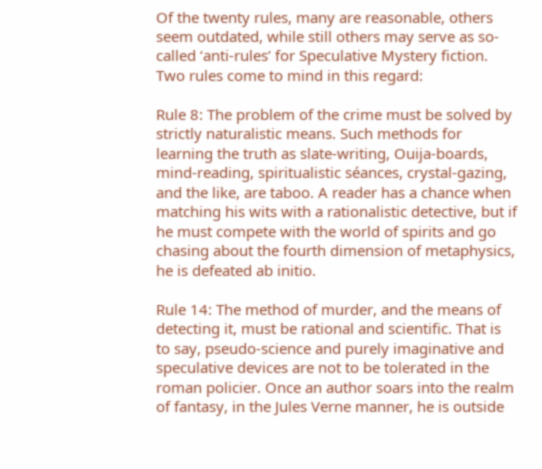Of the twenty rules, many are reasonable, others seem outdated, while still others may serve as so-called ‘anti-rules’ for Speculative Mystery fiction. Two rules come to mind in this regard:

Rule 8: The problem of the crime must be solved by strictly naturalistic means. Such methods for learning the truth as slate-writing, Ouija-boards, mind-reading, spiritualistic séances, crystal-gazing, and the like, are taboo. A reader has a chance when matching his wits with a rationalistic detective, but if he must compete with the world of spirits and go chasing about the fourth dimension of metaphysics, he is defeated ab initio.

Rule 14: The method of murder, and the means of detecting it, must be rational and scientific. That is to say, pseudo-science and purely imaginative and speculative devices are not to be tolerated in the roman policier. Once an author soars into the realm of fantasy, in the Jules Verne manner, he is outside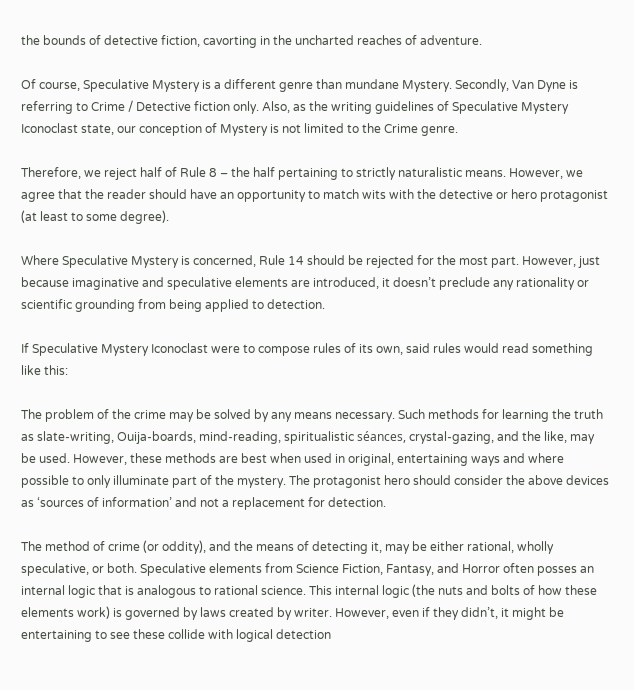the bounds of detective fiction, cavorting in the uncharted reaches of adventure.

Of course, Speculative Mystery is a different genre than mundane Mystery. Secondly, Van Dyne is referring to Crime / Detective fiction only. Also, as the writing guidelines of Speculative Mystery Iconoclast state, our conception of Mystery is not limited to the Crime genre.

Therefore, we reject half of Rule 8 – the half pertaining to strictly naturalistic means. However, we agree that the reader should have an opportunity to match wits with the detective or hero protagonist (at least to some degree).

Where Speculative Mystery is concerned, Rule 14 should be rejected for the most part. However, just because imaginative and speculative elements are introduced, it doesn’t preclude any rationality or scientific grounding from being applied to detection.

If Speculative Mystery Iconoclast were to compose rules of its own, said rules would read something like this:

The problem of the crime may be solved by any means necessary. Such methods for learning the truth as slate-writing, Ouija-boards, mind-reading, spiritualistic séances, crystal-gazing, and the like, may be used. However, these methods are best when used in original, entertaining ways and where possible to only illuminate part of the mystery. The protagonist hero should consider the above devices as ‘sources of information’ and not a replacement for detection.

The method of crime (or oddity), and the means of detecting it, may be either rational, wholly speculative, or both. Speculative elements from Science Fiction, Fantasy, and Horror often posses an internal logic that is analogous to rational science. This internal logic (the nuts and bolts of how these elements work) is governed by laws created by writer. However, even if they didn’t, it might be entertaining to see these collide with logical detection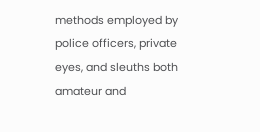methods employed by police officers, private eyes, and sleuths both amateur and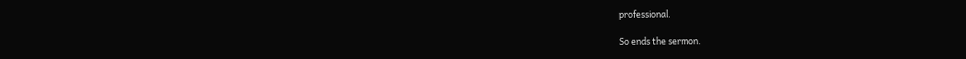professional.

So ends the sermon.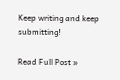Keep writing and keep submitting!

Read Full Post »